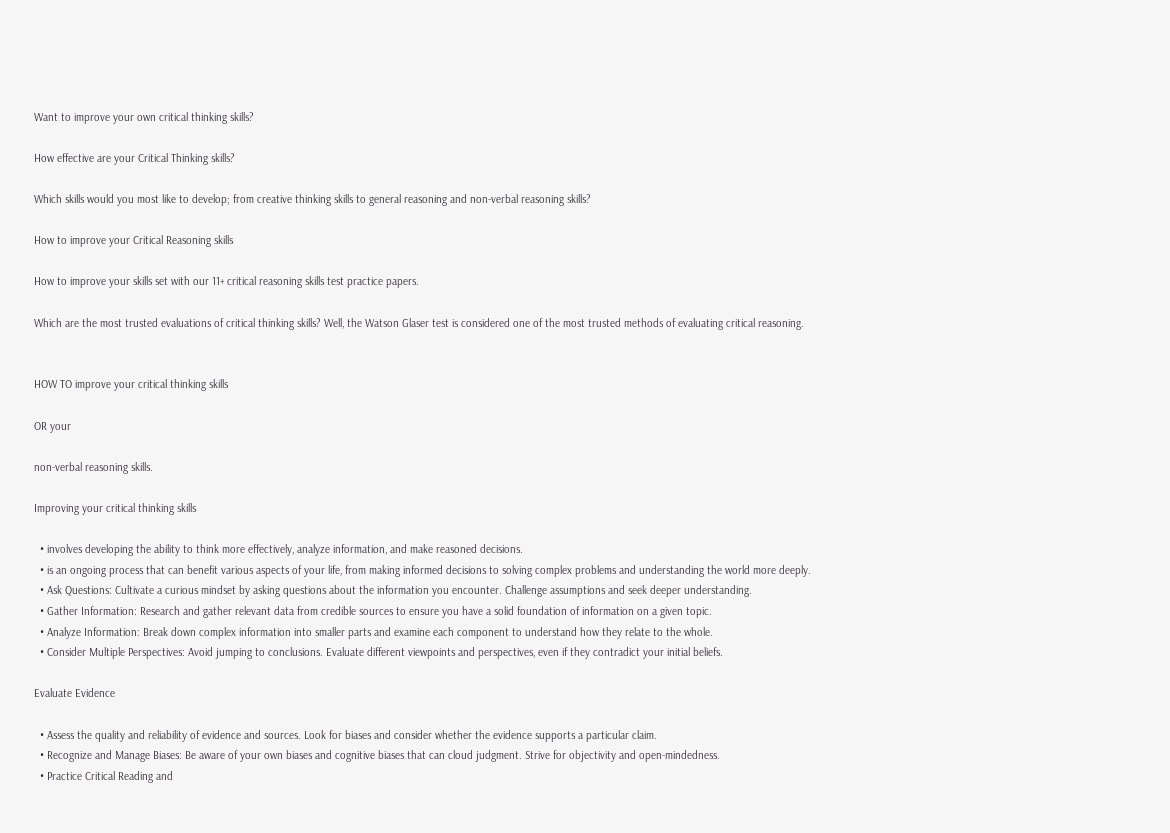Want to improve your own critical thinking skills?

How effective are your Critical Thinking skills?

Which skills would you most like to develop; from creative thinking skills to general reasoning and non-verbal reasoning skills?

How to improve your Critical Reasoning skills

How to improve your skills set with our 11+ critical reasoning skills test practice papers.

Which are the most trusted evaluations of critical thinking skills? Well, the Watson Glaser test is considered one of the most trusted methods of evaluating critical reasoning.


HOW TO improve your critical thinking skills

OR your

non-verbal reasoning skills.

Improving your critical thinking skills

  • involves developing the ability to think more effectively, analyze information, and make reasoned decisions.
  • is an ongoing process that can benefit various aspects of your life, from making informed decisions to solving complex problems and understanding the world more deeply.
  • Ask Questions: Cultivate a curious mindset by asking questions about the information you encounter. Challenge assumptions and seek deeper understanding.
  • Gather Information: Research and gather relevant data from credible sources to ensure you have a solid foundation of information on a given topic.
  • Analyze Information: Break down complex information into smaller parts and examine each component to understand how they relate to the whole.
  • Consider Multiple Perspectives: Avoid jumping to conclusions. Evaluate different viewpoints and perspectives, even if they contradict your initial beliefs.

Evaluate Evidence

  • Assess the quality and reliability of evidence and sources. Look for biases and consider whether the evidence supports a particular claim.
  • Recognize and Manage Biases: Be aware of your own biases and cognitive biases that can cloud judgment. Strive for objectivity and open-mindedness.
  • Practice Critical Reading and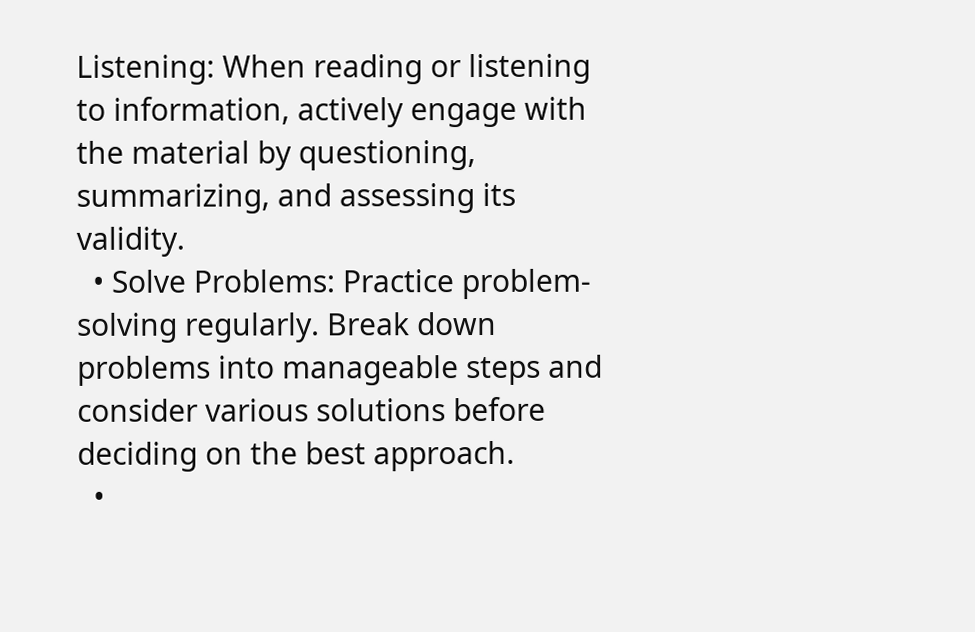Listening: When reading or listening to information, actively engage with the material by questioning, summarizing, and assessing its validity.
  • Solve Problems: Practice problem-solving regularly. Break down problems into manageable steps and consider various solutions before deciding on the best approach.
  •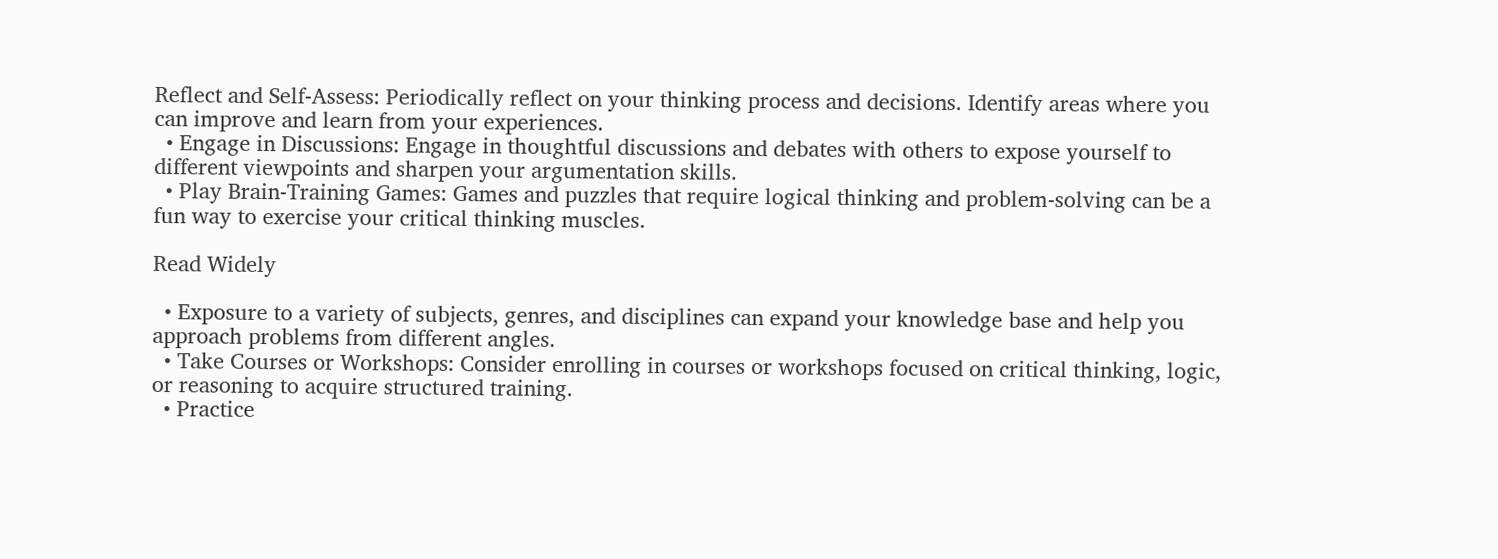Reflect and Self-Assess: Periodically reflect on your thinking process and decisions. Identify areas where you can improve and learn from your experiences.
  • Engage in Discussions: Engage in thoughtful discussions and debates with others to expose yourself to different viewpoints and sharpen your argumentation skills.
  • Play Brain-Training Games: Games and puzzles that require logical thinking and problem-solving can be a fun way to exercise your critical thinking muscles.

Read Widely

  • Exposure to a variety of subjects, genres, and disciplines can expand your knowledge base and help you approach problems from different angles.
  • Take Courses or Workshops: Consider enrolling in courses or workshops focused on critical thinking, logic, or reasoning to acquire structured training.
  • Practice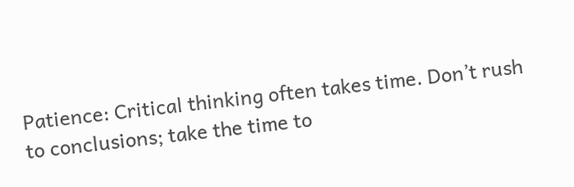Patience: Critical thinking often takes time. Don’t rush to conclusions; take the time to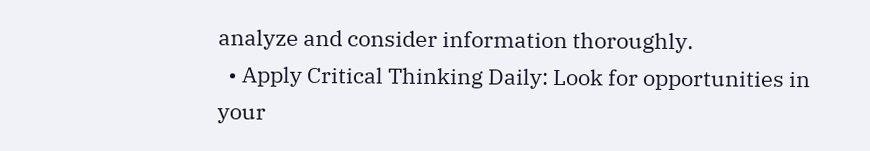analyze and consider information thoroughly.
  • Apply Critical Thinking Daily: Look for opportunities in your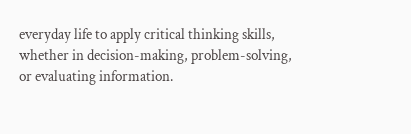everyday life to apply critical thinking skills, whether in decision-making, problem-solving, or evaluating information.